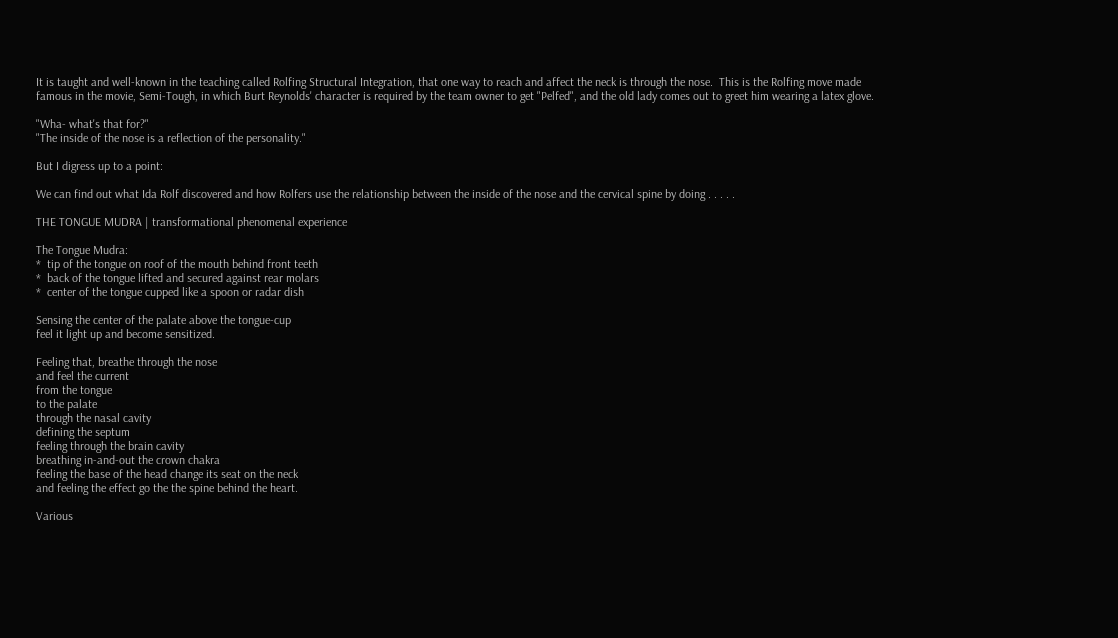It is taught and well-known in the teaching called Rolfing Structural Integration, that one way to reach and affect the neck is through the nose.  This is the Rolfing move made famous in the movie, Semi-Tough, in which Burt Reynolds' character is required by the team owner to get "Pelfed", and the old lady comes out to greet him wearing a latex glove.

"Wha- what's that for?"
"The inside of the nose is a reflection of the personality."

But I digress up to a point:

We can find out what Ida Rolf discovered and how Rolfers use the relationship between the inside of the nose and the cervical spine by doing . . . . .

THE TONGUE MUDRA | transformational phenomenal experience

The Tongue Mudra:
*  tip of the tongue on roof of the mouth behind front teeth
*  back of the tongue lifted and secured against rear molars
*  center of the tongue cupped like a spoon or radar dish

Sensing the center of the palate above the tongue-cup
feel it light up and become sensitized.

Feeling that, breathe through the nose
and feel the current
from the tongue
to the palate
through the nasal cavity
defining the septum
feeling through the brain cavity
breathing in-and-out the crown chakra
feeling the base of the head change its seat on the neck
and feeling the effect go the the spine behind the heart.

Various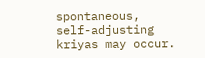spontaneous, self-adjusting kriyas may occur.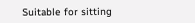Suitable for sitting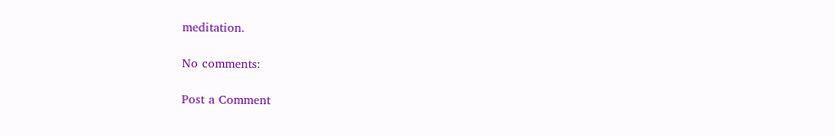meditation.

No comments:

Post a Comment